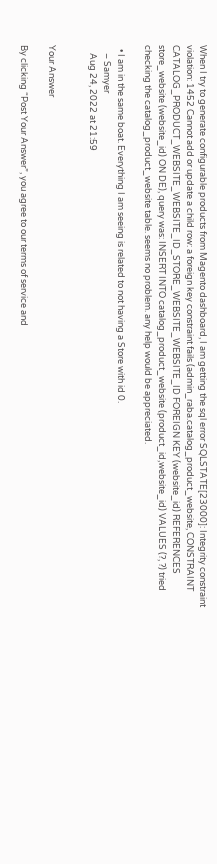When I try to generate configurable products from Magento dashboard, I am getting the sql error SQLSTATE[23000]: Integrity constraint violation: 1452 Cannot add or update a child row: a foreign key constraint fails (admin_raba.catalog_product_website, CONSTRAINT CATALOG_PRODUCT_WEBSITE_WEBSITE_ID_STORE_WEBSITE_WEBSITE_ID FOREIGN KEY (website_id) REFERENCES store_website (website_id) ON DE), query was: INSERT INTO catalog_product_website (product_id,website_id) VALUES (?, ?) tried checking the catalog_product_website table. seems no problem. any help would be appreciated.

  • I am in the same boat. Everything I am seeing is related to not having a Store with id 0.
    – Samyer
    Aug 24, 2022 at 21:59


Your Answer

By clicking “Post Your Answer”, you agree to our terms of service and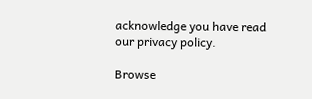acknowledge you have read our privacy policy.

Browse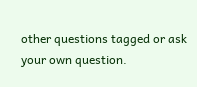other questions tagged or ask your own question.